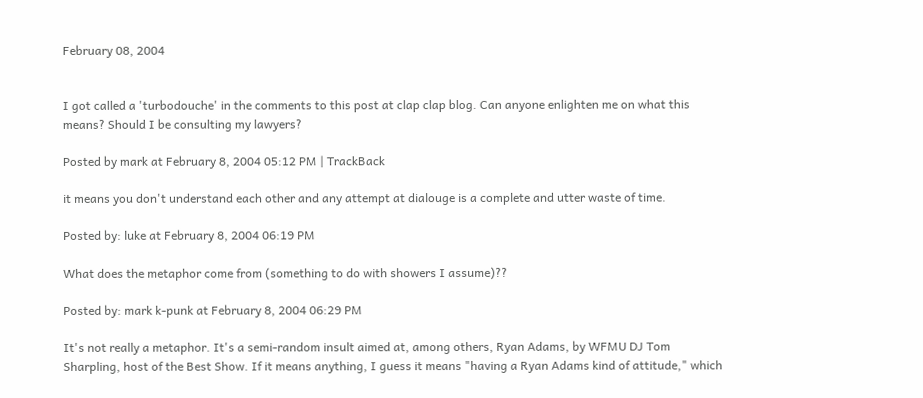February 08, 2004


I got called a 'turbodouche' in the comments to this post at clap clap blog. Can anyone enlighten me on what this means? Should I be consulting my lawyers?

Posted by mark at February 8, 2004 05:12 PM | TrackBack

it means you don't understand each other and any attempt at dialouge is a complete and utter waste of time.

Posted by: luke at February 8, 2004 06:19 PM

What does the metaphor come from (something to do with showers I assume)??

Posted by: mark k-punk at February 8, 2004 06:29 PM

It's not really a metaphor. It's a semi-random insult aimed at, among others, Ryan Adams, by WFMU DJ Tom Sharpling, host of the Best Show. If it means anything, I guess it means "having a Ryan Adams kind of attitude," which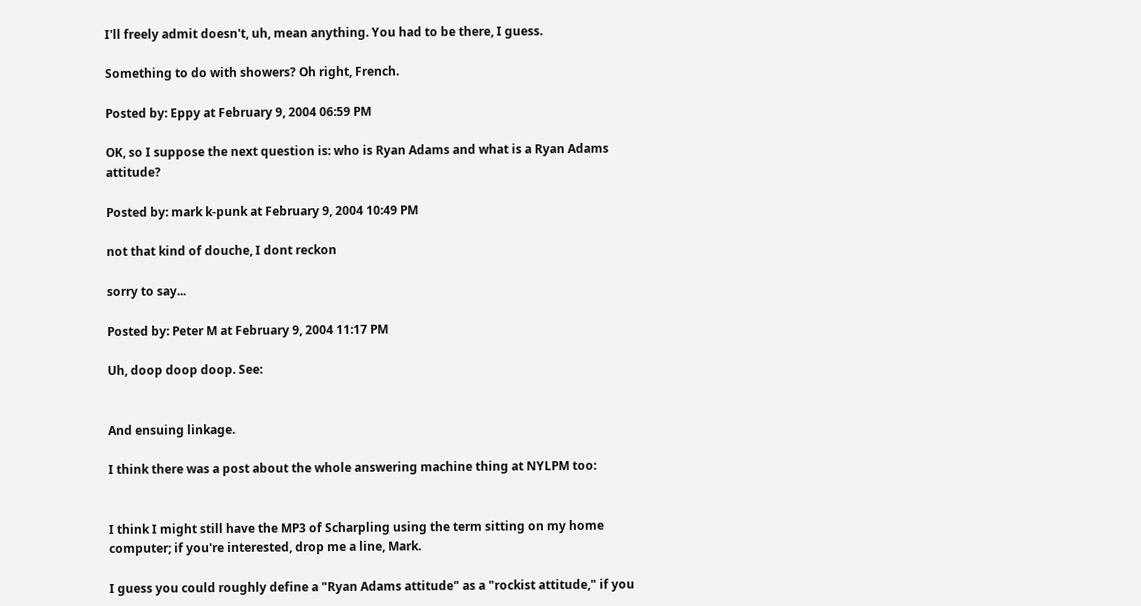I'll freely admit doesn't, uh, mean anything. You had to be there, I guess.

Something to do with showers? Oh right, French.

Posted by: Eppy at February 9, 2004 06:59 PM

OK, so I suppose the next question is: who is Ryan Adams and what is a Ryan Adams attitude?

Posted by: mark k-punk at February 9, 2004 10:49 PM

not that kind of douche, I dont reckon

sorry to say...

Posted by: Peter M at February 9, 2004 11:17 PM

Uh, doop doop doop. See:


And ensuing linkage.

I think there was a post about the whole answering machine thing at NYLPM too:


I think I might still have the MP3 of Scharpling using the term sitting on my home computer; if you're interested, drop me a line, Mark.

I guess you could roughly define a "Ryan Adams attitude" as a "rockist attitude," if you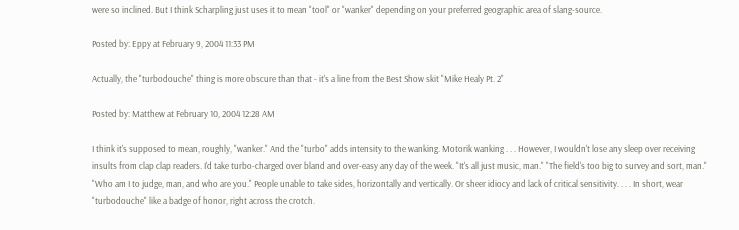were so inclined. But I think Scharpling just uses it to mean "tool" or "wanker" depending on your preferred geographic area of slang-source.

Posted by: Eppy at February 9, 2004 11:33 PM

Actually, the "turbodouche" thing is more obscure than that - it's a line from the Best Show skit "Mike Healy Pt. 2"

Posted by: Matthew at February 10, 2004 12:28 AM

I think it's supposed to mean, roughly, "wanker." And the "turbo" adds intensity to the wanking. Motorik wanking . . . However, I wouldn't lose any sleep over receiving insults from clap clap readers. I'd take turbo-charged over bland and over-easy any day of the week. "It's all just music, man." "The field's too big to survey and sort, man." "Who am I to judge, man, and who are you." People unable to take sides, horizontally and vertically. Or sheer idiocy and lack of critical sensitivity. . . . In short, wear "turbodouche" like a badge of honor, right across the crotch.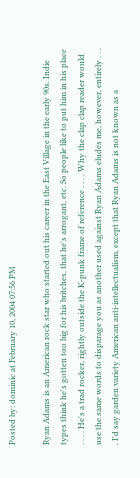Posted by: dominic at February 10, 2004 07:56 PM

Ryan Adams is an American rock star who started out his career in the East Village in the early 90s. Indie types think he's gotten too big for his britches, that he's arrogant, etc. So people like to put him in his place . . . . He's a trad rocker, rightly outside the K-punk frame of reference . . . . Why the clap clap reader would use the same words to disparage you as another used against Ryan Adams eludes me, however, entirely . . . . I'd say garden variety American anti-intellectualism, except that Ryan Adams is not known as a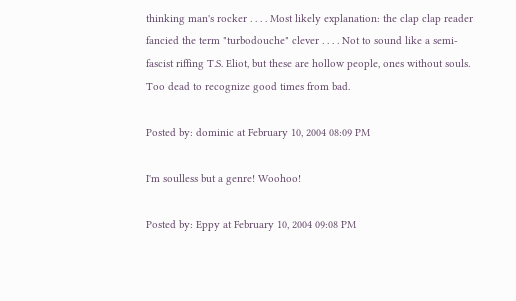thinking man's rocker . . . . Most likely explanation: the clap clap reader fancied the term "turbodouche" clever . . . . Not to sound like a semi-fascist riffing T.S. Eliot, but these are hollow people, ones without souls. Too dead to recognize good times from bad.

Posted by: dominic at February 10, 2004 08:09 PM

I'm soulless but a genre! Woohoo!

Posted by: Eppy at February 10, 2004 09:08 PM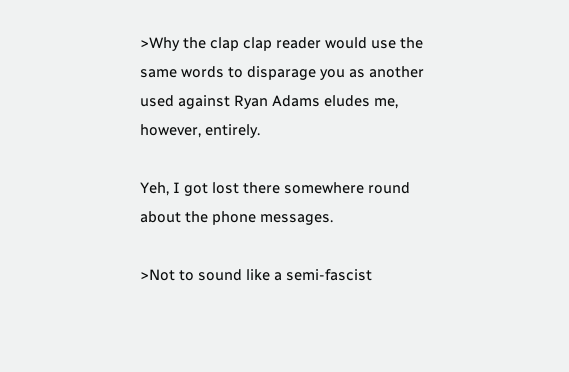>Why the clap clap reader would use the same words to disparage you as another used against Ryan Adams eludes me, however, entirely.

Yeh, I got lost there somewhere round about the phone messages.

>Not to sound like a semi-fascist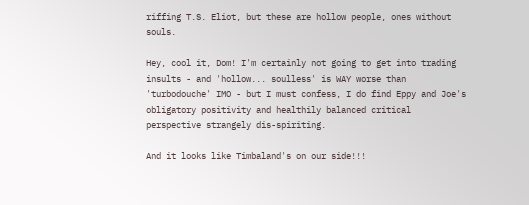riffing T.S. Eliot, but these are hollow people, ones without souls.

Hey, cool it, Dom! I'm certainly not going to get into trading insults - and 'hollow... soulless' is WAY worse than 'turbodouche' IMO - but I must confess, I do find Eppy and Joe's obligatory positivity and healthily balanced critical perspective strangely dis-spiriting.

And it looks like Timbaland's on our side!!!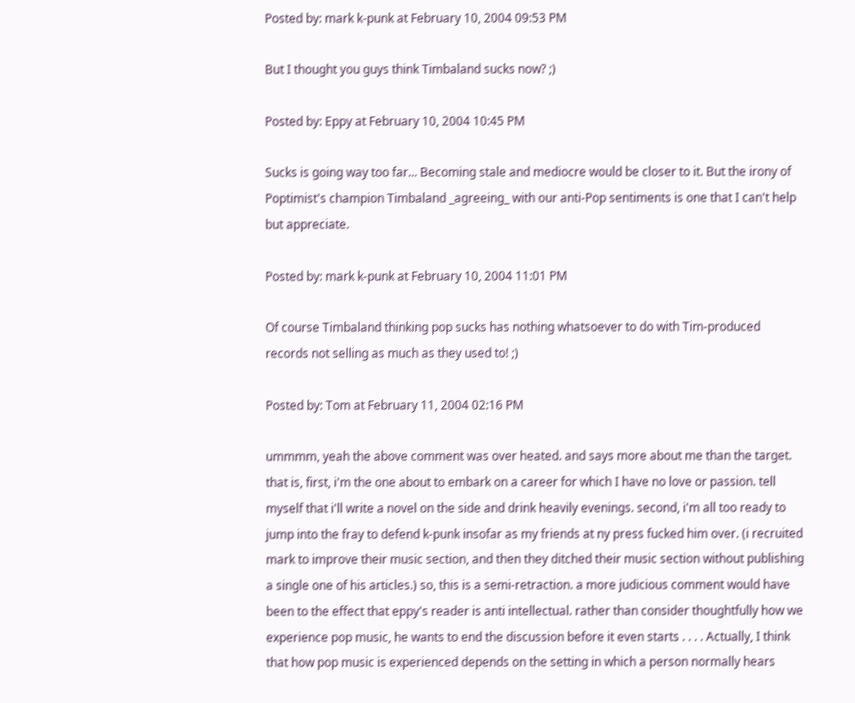Posted by: mark k-punk at February 10, 2004 09:53 PM

But I thought you guys think Timbaland sucks now? ;)

Posted by: Eppy at February 10, 2004 10:45 PM

Sucks is going way too far... Becoming stale and mediocre would be closer to it. But the irony of Poptimist's champion Timbaland _agreeing_ with our anti-Pop sentiments is one that I can't help but appreciate.

Posted by: mark k-punk at February 10, 2004 11:01 PM

Of course Timbaland thinking pop sucks has nothing whatsoever to do with Tim-produced records not selling as much as they used to! ;)

Posted by: Tom at February 11, 2004 02:16 PM

ummmm, yeah the above comment was over heated. and says more about me than the target. that is, first, i'm the one about to embark on a career for which I have no love or passion. tell myself that i'll write a novel on the side and drink heavily evenings. second, i'm all too ready to jump into the fray to defend k-punk insofar as my friends at ny press fucked him over. (i recruited mark to improve their music section, and then they ditched their music section without publishing a single one of his articles.) so, this is a semi-retraction. a more judicious comment would have been to the effect that eppy's reader is anti intellectual. rather than consider thoughtfully how we experience pop music, he wants to end the discussion before it even starts . . . . Actually, I think that how pop music is experienced depends on the setting in which a person normally hears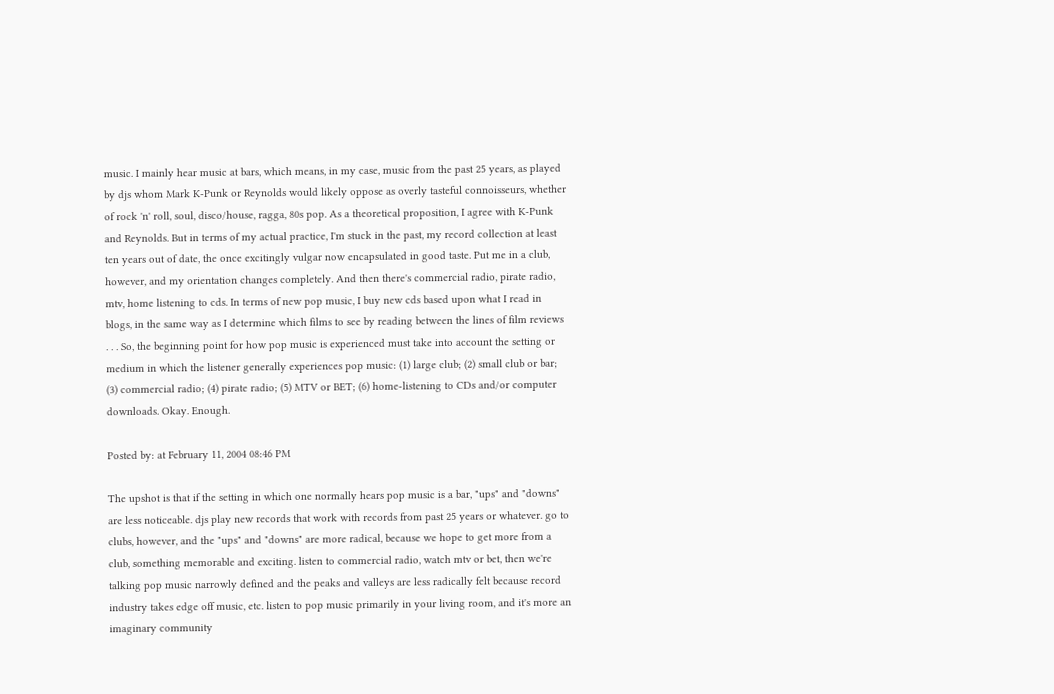music. I mainly hear music at bars, which means, in my case, music from the past 25 years, as played by djs whom Mark K-Punk or Reynolds would likely oppose as overly tasteful connoisseurs, whether of rock 'n' roll, soul, disco/house, ragga, 80s pop. As a theoretical proposition, I agree with K-Punk and Reynolds. But in terms of my actual practice, I'm stuck in the past, my record collection at least ten years out of date, the once excitingly vulgar now encapsulated in good taste. Put me in a club, however, and my orientation changes completely. And then there's commercial radio, pirate radio, mtv, home listening to cds. In terms of new pop music, I buy new cds based upon what I read in blogs, in the same way as I determine which films to see by reading between the lines of film reviews . . . So, the beginning point for how pop music is experienced must take into account the setting or medium in which the listener generally experiences pop music: (1) large club; (2) small club or bar; (3) commercial radio; (4) pirate radio; (5) MTV or BET; (6) home-listening to CDs and/or computer downloads. Okay. Enough.

Posted by: at February 11, 2004 08:46 PM

The upshot is that if the setting in which one normally hears pop music is a bar, "ups" and "downs" are less noticeable. djs play new records that work with records from past 25 years or whatever. go to clubs, however, and the "ups" and "downs" are more radical, because we hope to get more from a club, something memorable and exciting. listen to commercial radio, watch mtv or bet, then we're talking pop music narrowly defined and the peaks and valleys are less radically felt because record industry takes edge off music, etc. listen to pop music primarily in your living room, and it's more an imaginary community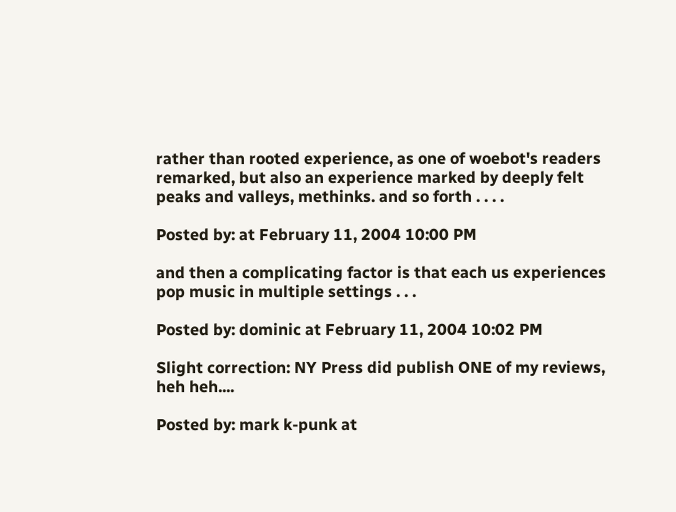rather than rooted experience, as one of woebot's readers remarked, but also an experience marked by deeply felt peaks and valleys, methinks. and so forth . . . .

Posted by: at February 11, 2004 10:00 PM

and then a complicating factor is that each us experiences pop music in multiple settings . . .

Posted by: dominic at February 11, 2004 10:02 PM

Slight correction: NY Press did publish ONE of my reviews, heh heh....

Posted by: mark k-punk at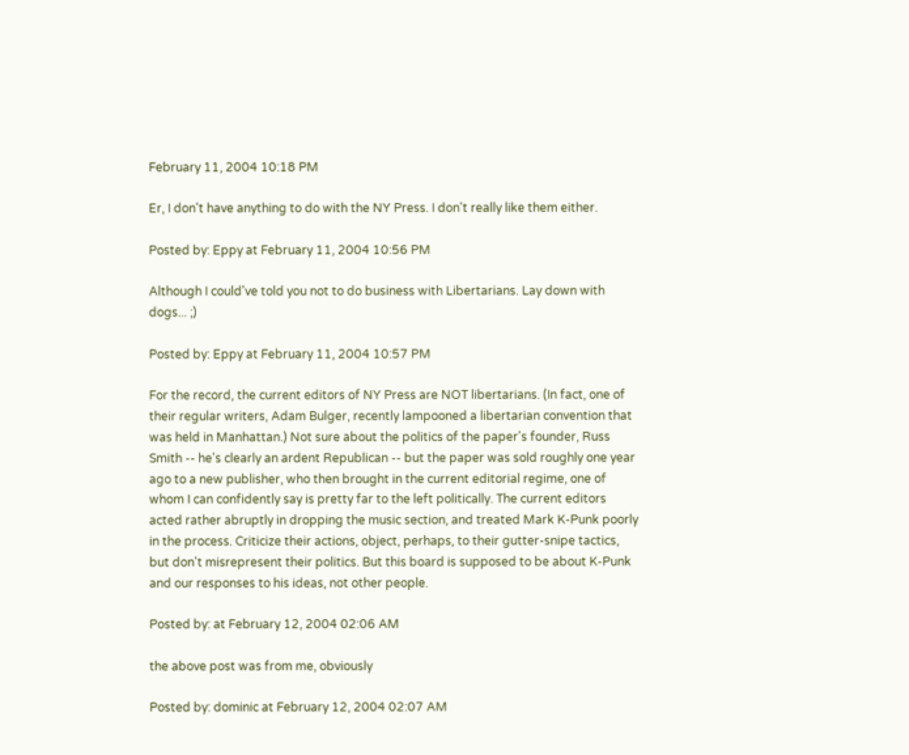February 11, 2004 10:18 PM

Er, I don't have anything to do with the NY Press. I don't really like them either.

Posted by: Eppy at February 11, 2004 10:56 PM

Although I could've told you not to do business with Libertarians. Lay down with dogs... ;)

Posted by: Eppy at February 11, 2004 10:57 PM

For the record, the current editors of NY Press are NOT libertarians. (In fact, one of their regular writers, Adam Bulger, recently lampooned a libertarian convention that was held in Manhattan.) Not sure about the politics of the paper's founder, Russ Smith -- he's clearly an ardent Republican -- but the paper was sold roughly one year ago to a new publisher, who then brought in the current editorial regime, one of whom I can confidently say is pretty far to the left politically. The current editors acted rather abruptly in dropping the music section, and treated Mark K-Punk poorly in the process. Criticize their actions, object, perhaps, to their gutter-snipe tactics, but don't misrepresent their politics. But this board is supposed to be about K-Punk and our responses to his ideas, not other people.

Posted by: at February 12, 2004 02:06 AM

the above post was from me, obviously

Posted by: dominic at February 12, 2004 02:07 AM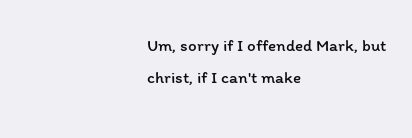Um, sorry if I offended Mark, but christ, if I can't make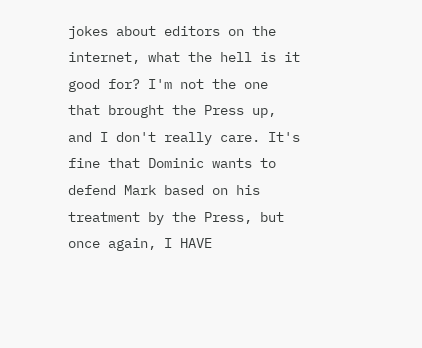jokes about editors on the internet, what the hell is it good for? I'm not the one that brought the Press up, and I don't really care. It's fine that Dominic wants to defend Mark based on his treatment by the Press, but once again, I HAVE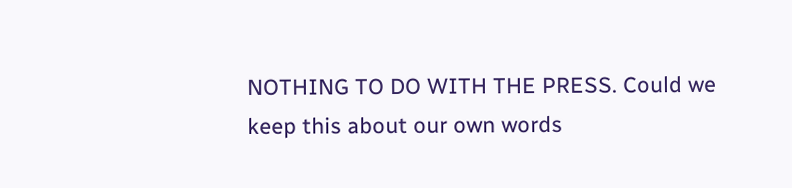NOTHING TO DO WITH THE PRESS. Could we keep this about our own words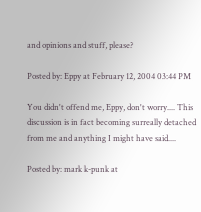and opinions and stuff, please?

Posted by: Eppy at February 12, 2004 03:44 PM

You didn't offend me, Eppy, don't worry.... This discussion is in fact becoming surreally detached from me and anything I might have said....

Posted by: mark k-punk at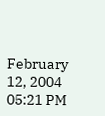February 12, 2004 05:21 PM